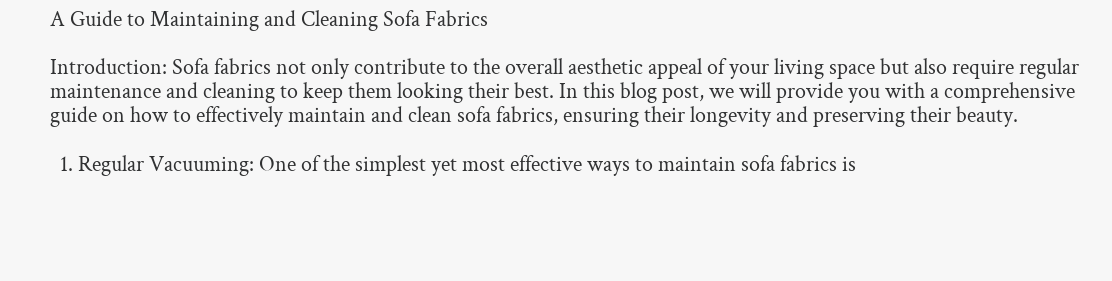A Guide to Maintaining and Cleaning Sofa Fabrics

Introduction: Sofa fabrics not only contribute to the overall aesthetic appeal of your living space but also require regular maintenance and cleaning to keep them looking their best. In this blog post, we will provide you with a comprehensive guide on how to effectively maintain and clean sofa fabrics, ensuring their longevity and preserving their beauty.

  1. Regular Vacuuming: One of the simplest yet most effective ways to maintain sofa fabrics is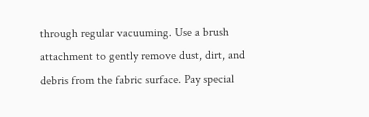through regular vacuuming. Use a brush attachment to gently remove dust, dirt, and debris from the fabric surface. Pay special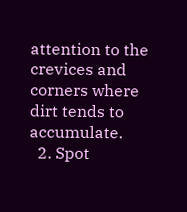attention to the crevices and corners where dirt tends to accumulate.
  2. Spot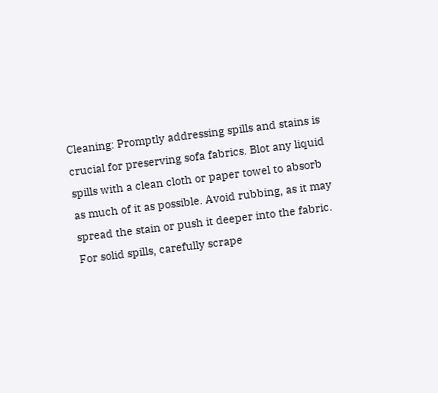Cleaning: Promptly addressing spills and stains is crucial for preserving sofa fabrics. Blot any liquid spills with a clean cloth or paper towel to absorb as much of it as possible. Avoid rubbing, as it may spread the stain or push it deeper into the fabric. For solid spills, carefully scrape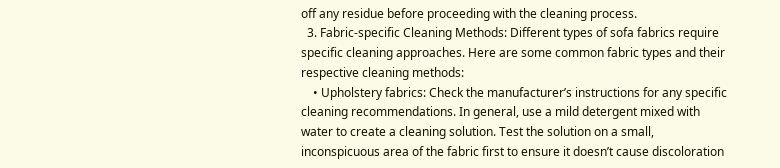off any residue before proceeding with the cleaning process.
  3. Fabric-specific Cleaning Methods: Different types of sofa fabrics require specific cleaning approaches. Here are some common fabric types and their respective cleaning methods:
    • Upholstery fabrics: Check the manufacturer’s instructions for any specific cleaning recommendations. In general, use a mild detergent mixed with water to create a cleaning solution. Test the solution on a small, inconspicuous area of the fabric first to ensure it doesn’t cause discoloration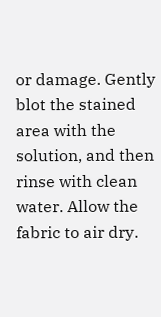or damage. Gently blot the stained area with the solution, and then rinse with clean water. Allow the fabric to air dry.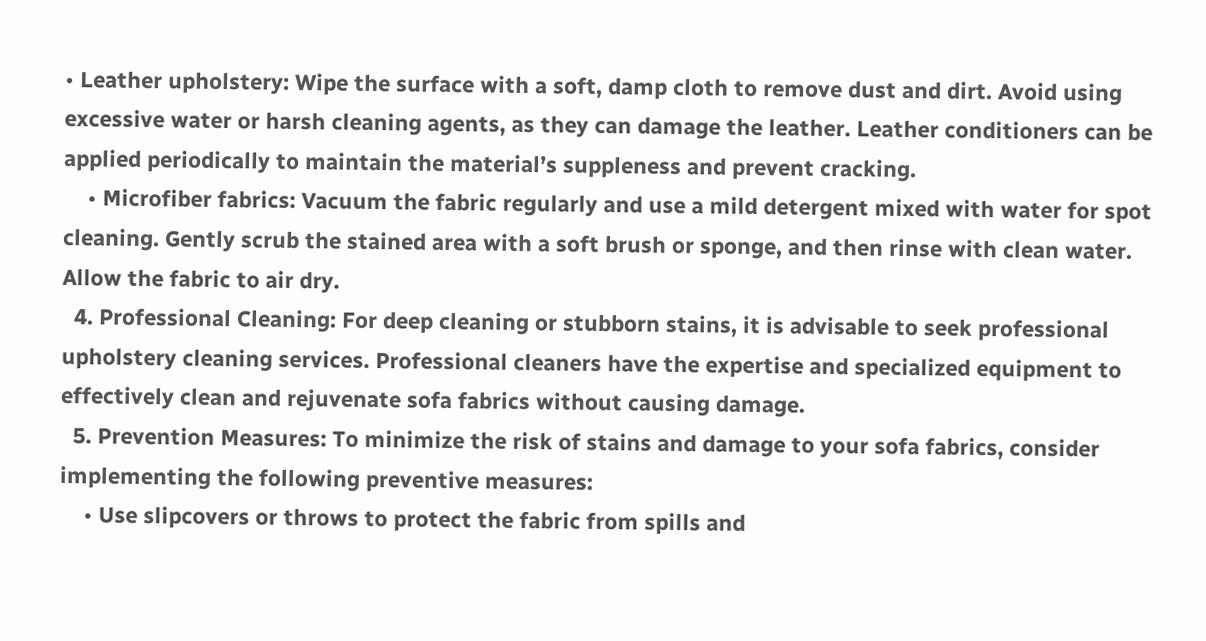• Leather upholstery: Wipe the surface with a soft, damp cloth to remove dust and dirt. Avoid using excessive water or harsh cleaning agents, as they can damage the leather. Leather conditioners can be applied periodically to maintain the material’s suppleness and prevent cracking.
    • Microfiber fabrics: Vacuum the fabric regularly and use a mild detergent mixed with water for spot cleaning. Gently scrub the stained area with a soft brush or sponge, and then rinse with clean water. Allow the fabric to air dry.
  4. Professional Cleaning: For deep cleaning or stubborn stains, it is advisable to seek professional upholstery cleaning services. Professional cleaners have the expertise and specialized equipment to effectively clean and rejuvenate sofa fabrics without causing damage.
  5. Prevention Measures: To minimize the risk of stains and damage to your sofa fabrics, consider implementing the following preventive measures:
    • Use slipcovers or throws to protect the fabric from spills and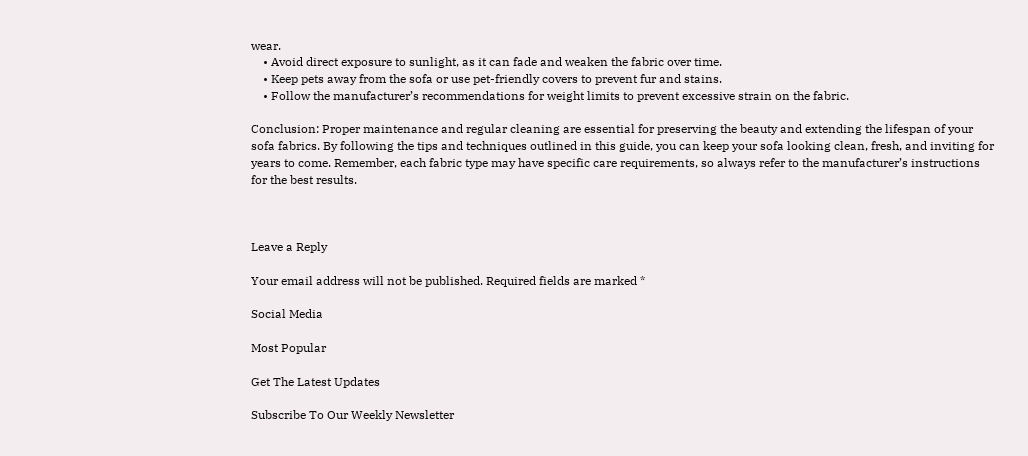wear.
    • Avoid direct exposure to sunlight, as it can fade and weaken the fabric over time.
    • Keep pets away from the sofa or use pet-friendly covers to prevent fur and stains.
    • Follow the manufacturer’s recommendations for weight limits to prevent excessive strain on the fabric.

Conclusion: Proper maintenance and regular cleaning are essential for preserving the beauty and extending the lifespan of your sofa fabrics. By following the tips and techniques outlined in this guide, you can keep your sofa looking clean, fresh, and inviting for years to come. Remember, each fabric type may have specific care requirements, so always refer to the manufacturer’s instructions for the best results.



Leave a Reply

Your email address will not be published. Required fields are marked *

Social Media

Most Popular

Get The Latest Updates

Subscribe To Our Weekly Newsletter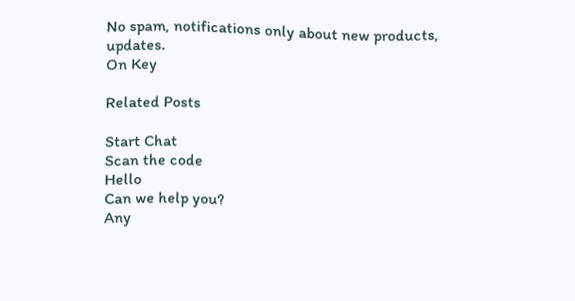No spam, notifications only about new products, updates.
On Key

Related Posts

Start Chat
Scan the code
Hello
Can we help you?
Any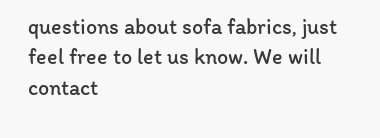questions about sofa fabrics, just feel free to let us know. We will contact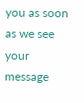you as soon as we see your message